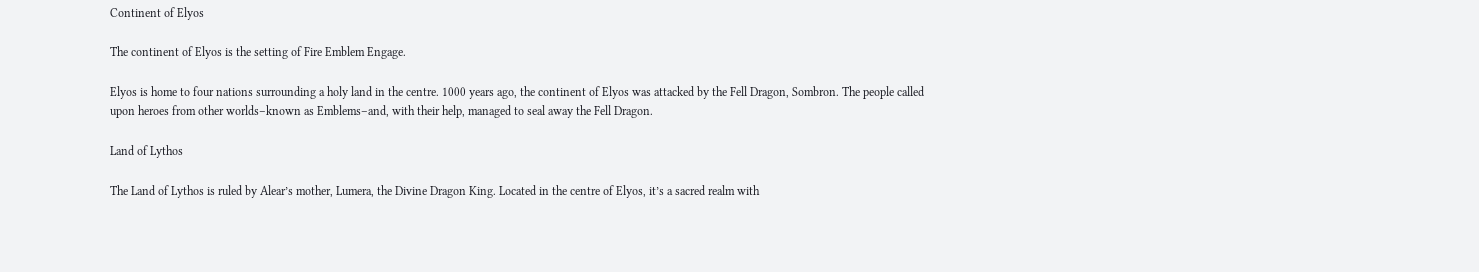Continent of Elyos

The continent of Elyos is the setting of Fire Emblem Engage.

Elyos is home to four nations surrounding a holy land in the centre. 1000 years ago, the continent of Elyos was attacked by the Fell Dragon, Sombron. The people called upon heroes from other worlds–known as Emblems–and, with their help, managed to seal away the Fell Dragon.

Land of Lythos

The Land of Lythos is ruled by Alear’s mother, Lumera, the Divine Dragon King. Located in the centre of Elyos, it’s a sacred realm with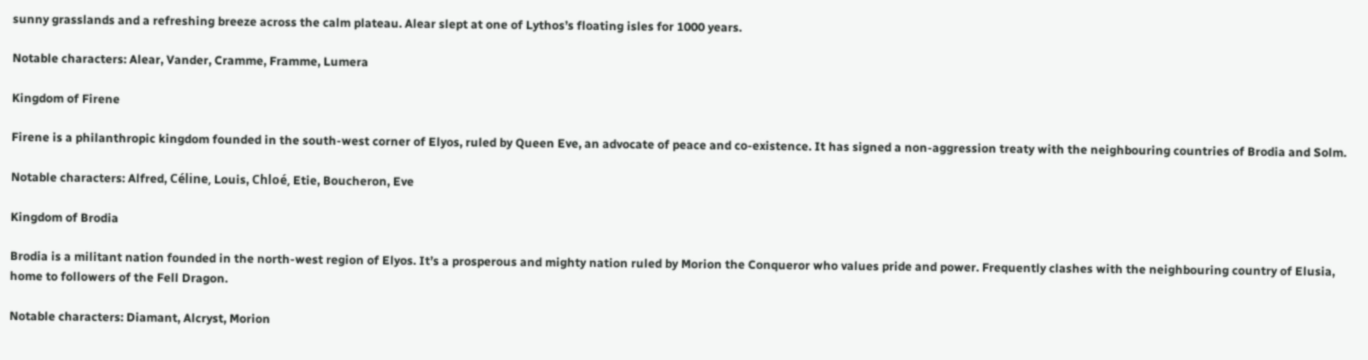sunny grasslands and a refreshing breeze across the calm plateau. Alear slept at one of Lythos’s floating isles for 1000 years.

Notable characters: Alear, Vander, Cramme, Framme, Lumera

Kingdom of Firene

Firene is a philanthropic kingdom founded in the south-west corner of Elyos, ruled by Queen Eve, an advocate of peace and co-existence. It has signed a non-aggression treaty with the neighbouring countries of Brodia and Solm.

Notable characters: Alfred, Céline, Louis, Chloé, Etie, Boucheron, Eve

Kingdom of Brodia

Brodia is a militant nation founded in the north-west region of Elyos. It’s a prosperous and mighty nation ruled by Morion the Conqueror who values pride and power. Frequently clashes with the neighbouring country of Elusia, home to followers of the Fell Dragon.

Notable characters: Diamant, Alcryst, Morion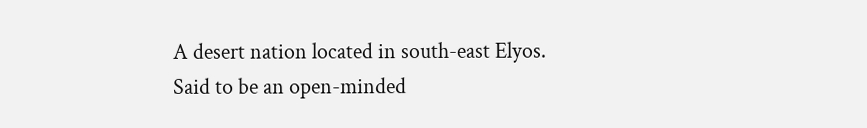A desert nation located in south-east Elyos. Said to be an open-minded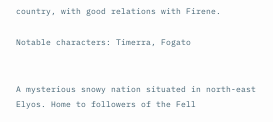country, with good relations with Firene.

Notable characters: Timerra, Fogato


A mysterious snowy nation situated in north-east Elyos. Home to followers of the Fell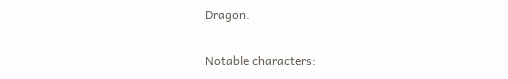Dragon.

Notable characters: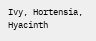Ivy, Hortensia, Hyacinth